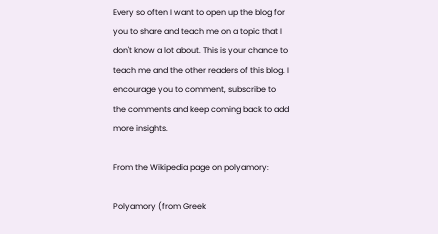Every so often I want to open up the blog for you to share and teach me on a topic that I don't know a lot about. This is your chance to teach me and the other readers of this blog. I encourage you to comment, subscribe to the comments and keep coming back to add more insights.

From the Wikipedia page on polyamory:

Polyamory (from Greek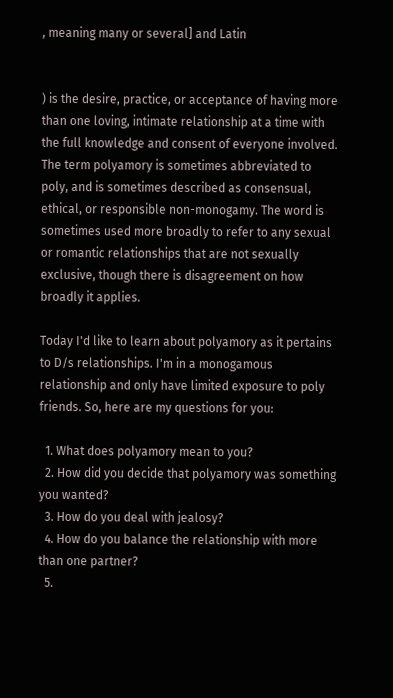, meaning many or several] and Latin


) is the desire, practice, or acceptance of having more than one loving, intimate relationship at a time with the full knowledge and consent of everyone involved. The term polyamory is sometimes abbreviated to poly, and is sometimes described as consensual, ethical, or responsible non-monogamy. The word is sometimes used more broadly to refer to any sexual or romantic relationships that are not sexually exclusive, though there is disagreement on how broadly it applies.

Today I'd like to learn about polyamory as it pertains to D/s relationships. I'm in a monogamous relationship and only have limited exposure to poly friends. So, here are my questions for you:

  1. What does polyamory mean to you?
  2. How did you decide that polyamory was something you wanted?
  3. How do you deal with jealosy?
  4. How do you balance the relationship with more than one partner?
  5.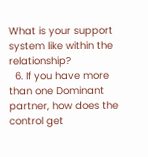What is your support system like within the relationship?
  6. If you have more than one Dominant partner, how does the control get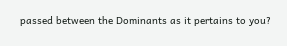passed between the Dominants as it pertains to you?